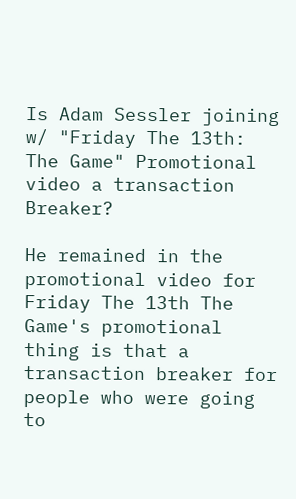Is Adam Sessler joining w/ "Friday The 13th: The Game" Promotional video a transaction Breaker?

He remained in the promotional video for Friday The 13th The Game's promotional thing is that a transaction breaker for people who were going to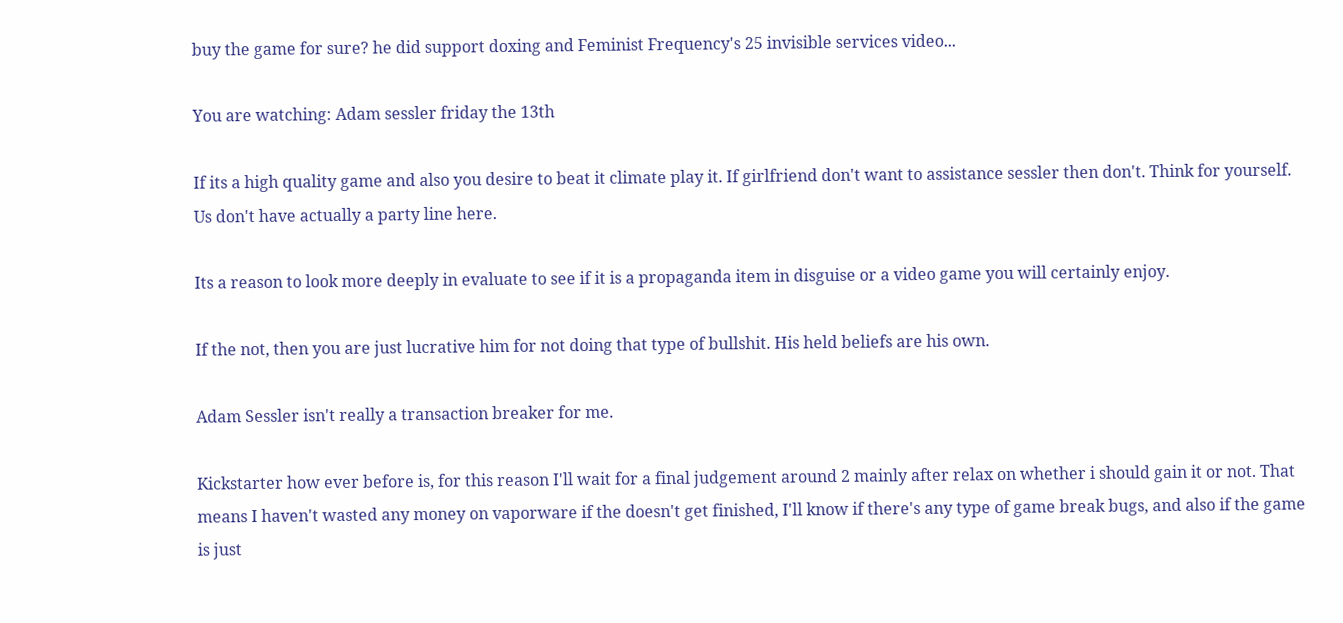buy the game for sure? he did support doxing and Feminist Frequency's 25 invisible services video...

You are watching: Adam sessler friday the 13th

If its a high quality game and also you desire to beat it climate play it. If girlfriend don't want to assistance sessler then don't. Think for yourself. Us don't have actually a party line here.

Its a reason to look more deeply in evaluate to see if it is a propaganda item in disguise or a video game you will certainly enjoy.

If the not, then you are just lucrative him for not doing that type of bullshit. His held beliefs are his own.

Adam Sessler isn't really a transaction breaker for me.

Kickstarter how ever before is, for this reason I'll wait for a final judgement around 2 mainly after relax on whether i should gain it or not. That means I haven't wasted any money on vaporware if the doesn't get finished, I'll know if there's any type of game break bugs, and also if the game is just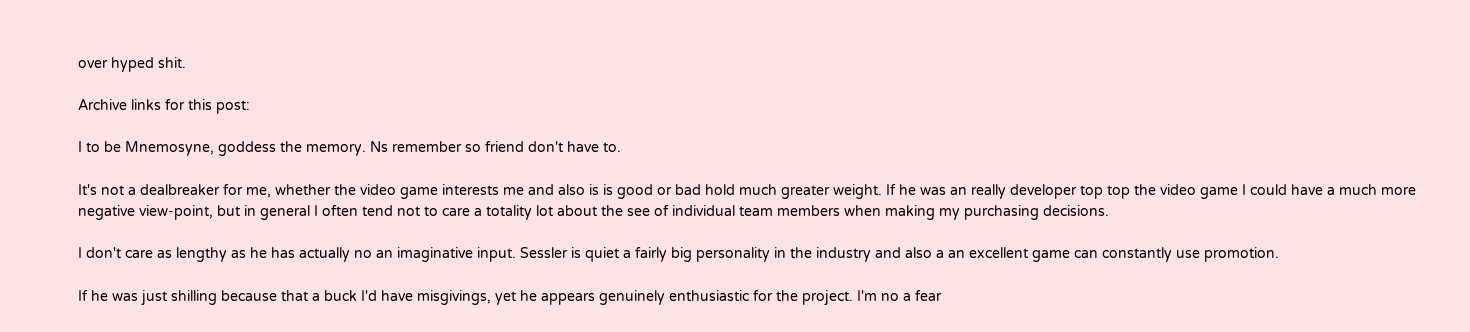over hyped shit.

Archive links for this post:

I to be Mnemosyne, goddess the memory. Ns remember so friend don't have to.

It's not a dealbreaker for me, whether the video game interests me and also is is good or bad hold much greater weight. If he was an really developer top top the video game I could have a much more negative view-point, but in general I often tend not to care a totality lot about the see of individual team members when making my purchasing decisions.

I don't care as lengthy as he has actually no an imaginative input. Sessler is quiet a fairly big personality in the industry and also a an excellent game can constantly use promotion.

If he was just shilling because that a buck I'd have misgivings, yet he appears genuinely enthusiastic for the project. I'm no a fear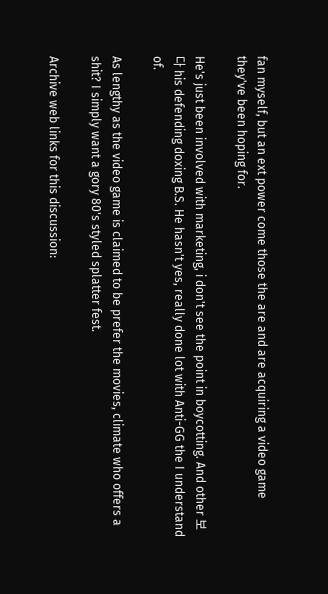fan myself, but an ext power come those the are and are acquiring a video game they've been hoping for.

He's just been involved with marketing, i don't see the point in boycotting. And other 보다 his defending doxing B.S. He hasn't yes, really done lot with Anti-GG the I understand of.

As lengthy as the video game is claimed to be prefer the movies, climate who offers a shit? I simply want a gory 80's styled splatter fest.

Archive web links for this discussion: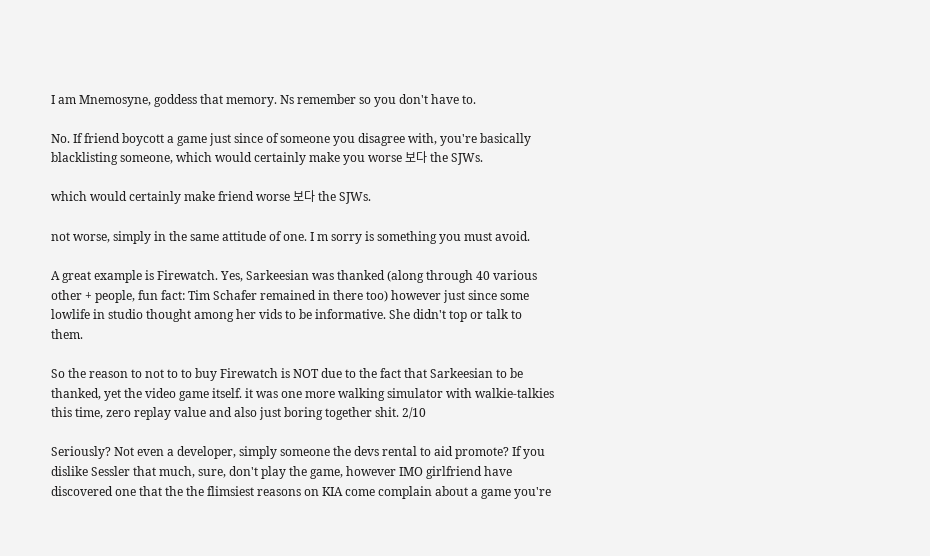I am Mnemosyne, goddess that memory. Ns remember so you don't have to.

No. If friend boycott a game just since of someone you disagree with, you're basically blacklisting someone, which would certainly make you worse 보다 the SJWs.

which would certainly make friend worse 보다 the SJWs.

not worse, simply in the same attitude of one. I m sorry is something you must avoid.

A great example is Firewatch. Yes, Sarkeesian was thanked (along through 40 various other + people, fun fact: Tim Schafer remained in there too) however just since some lowlife in studio thought among her vids to be informative. She didn't top or talk to them.

So the reason to not to to buy Firewatch is NOT due to the fact that Sarkeesian to be thanked, yet the video game itself. it was one more walking simulator with walkie-talkies this time, zero replay value and also just boring together shit. 2/10

Seriously? Not even a developer, simply someone the devs rental to aid promote? If you dislike Sessler that much, sure, don't play the game, however IMO girlfriend have discovered one that the the flimsiest reasons on KIA come complain about a game you're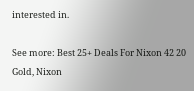interested in.

See more: Best 25+ Deals For Nixon 42 20 Gold, Nixon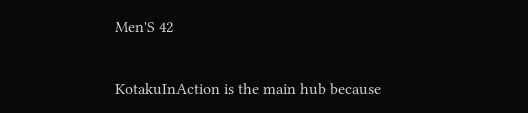Men'S 42


KotakuInAction is the main hub because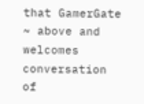that GamerGate ~ above and welcomes conversation of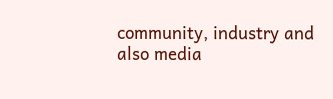community, industry and also media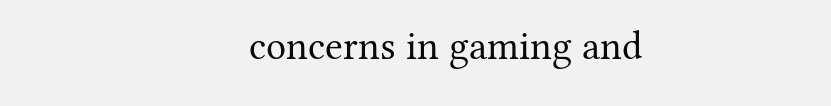concerns in gaming and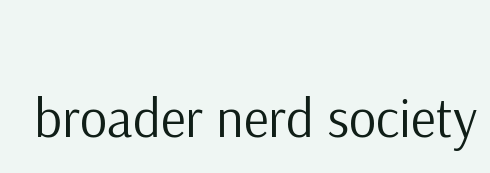broader nerd society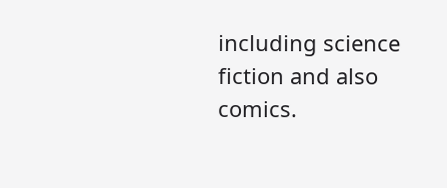including science fiction and also comics.